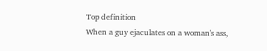Top definition
When a guy ejaculates on a woman's ass,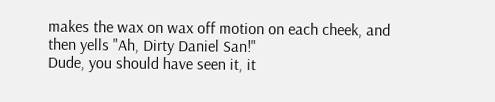makes the wax on wax off motion on each cheek, and then yells "Ah, Dirty Daniel San!"
Dude, you should have seen it, it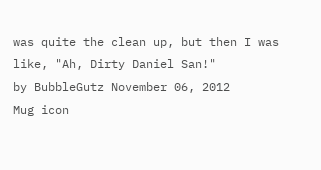was quite the clean up, but then I was like, "Ah, Dirty Daniel San!"
by BubbleGutz November 06, 2012
Mug icon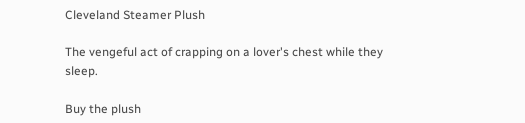Cleveland Steamer Plush

The vengeful act of crapping on a lover's chest while they sleep.

Buy the plush